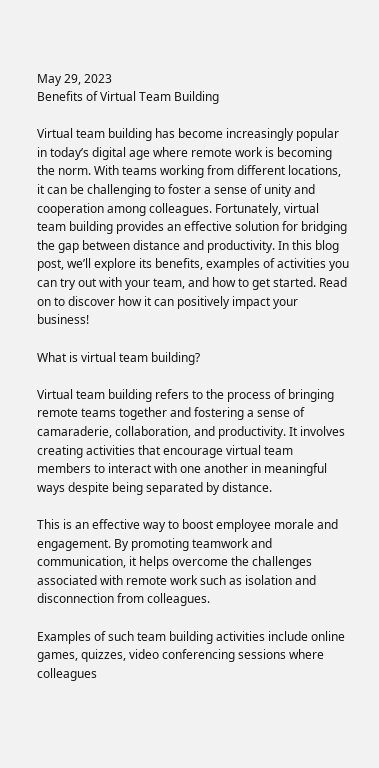May 29, 2023
Benefits of Virtual Team Building

Virtual team building has become increasingly popular in today’s digital age where remote work is becoming the norm. With teams working from different locations, it can be challenging to foster a sense of unity and cooperation among colleagues. Fortunately, virtual team building provides an effective solution for bridging the gap between distance and productivity. In this blog post, we’ll explore its benefits, examples of activities you can try out with your team, and how to get started. Read on to discover how it can positively impact your business!

What is virtual team building?

Virtual team building refers to the process of bringing remote teams together and fostering a sense of camaraderie, collaboration, and productivity. It involves creating activities that encourage virtual team members to interact with one another in meaningful ways despite being separated by distance.

This is an effective way to boost employee morale and engagement. By promoting teamwork and communication, it helps overcome the challenges associated with remote work such as isolation and disconnection from colleagues.

Examples of such team building activities include online games, quizzes, video conferencing sessions where colleagues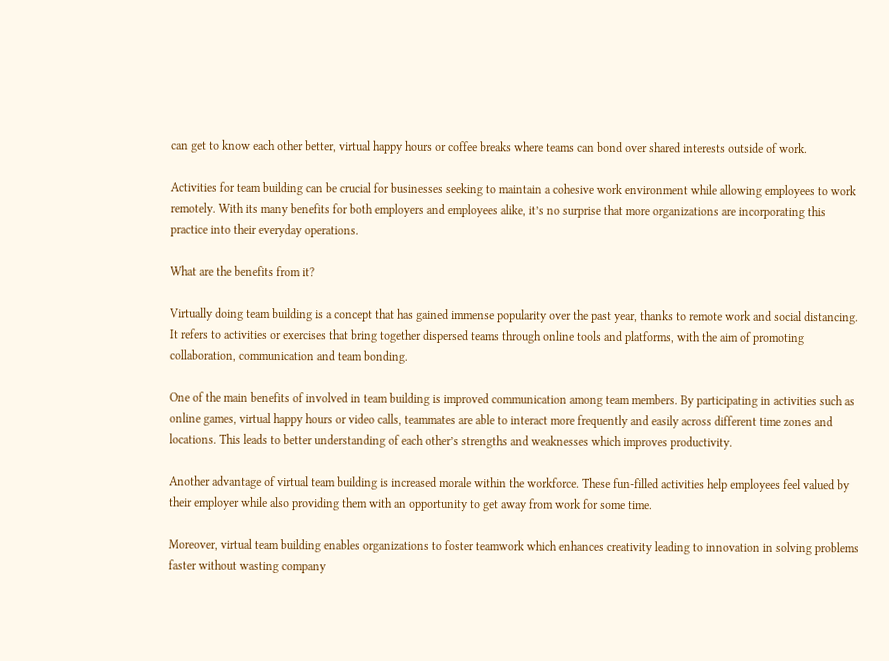can get to know each other better, virtual happy hours or coffee breaks where teams can bond over shared interests outside of work.

Activities for team building can be crucial for businesses seeking to maintain a cohesive work environment while allowing employees to work remotely. With its many benefits for both employers and employees alike, it’s no surprise that more organizations are incorporating this practice into their everyday operations.

What are the benefits from it?

Virtually doing team building is a concept that has gained immense popularity over the past year, thanks to remote work and social distancing. It refers to activities or exercises that bring together dispersed teams through online tools and platforms, with the aim of promoting collaboration, communication and team bonding.

One of the main benefits of involved in team building is improved communication among team members. By participating in activities such as online games, virtual happy hours or video calls, teammates are able to interact more frequently and easily across different time zones and locations. This leads to better understanding of each other’s strengths and weaknesses which improves productivity.

Another advantage of virtual team building is increased morale within the workforce. These fun-filled activities help employees feel valued by their employer while also providing them with an opportunity to get away from work for some time.

Moreover, virtual team building enables organizations to foster teamwork which enhances creativity leading to innovation in solving problems faster without wasting company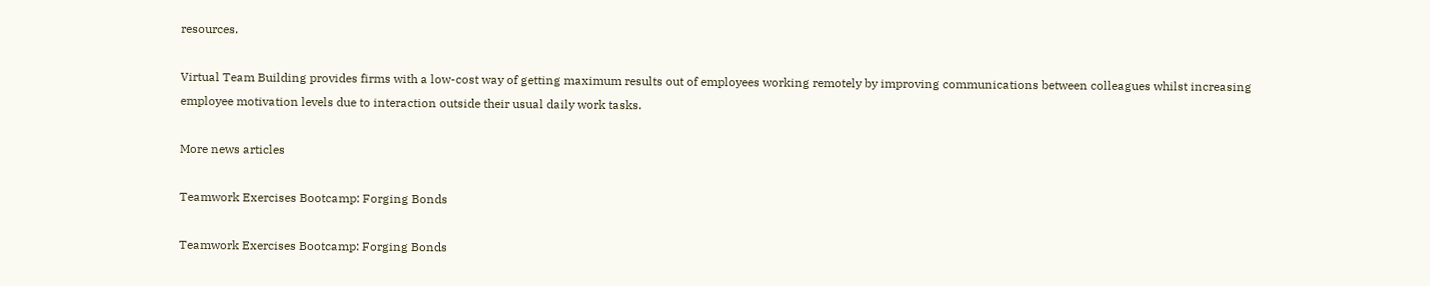resources.

Virtual Team Building provides firms with a low-cost way of getting maximum results out of employees working remotely by improving communications between colleagues whilst increasing employee motivation levels due to interaction outside their usual daily work tasks.

More news articles

Teamwork Exercises Bootcamp: Forging Bonds

Teamwork Exercises Bootcamp: Forging Bonds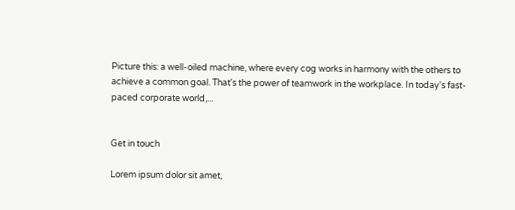Picture this: a well-oiled machine, where every cog works in harmony with the others to achieve a common goal. That's the power of teamwork in the workplace. In today's fast-paced corporate world,...


Get in touch

Lorem ipsum dolor sit amet,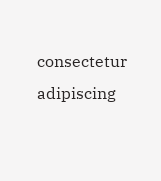consectetur adipiscing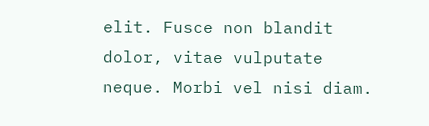elit. Fusce non blandit dolor, vitae vulputate neque. Morbi vel nisi diam.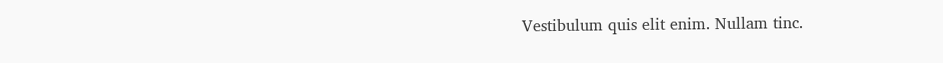Vestibulum quis elit enim. Nullam tinc.